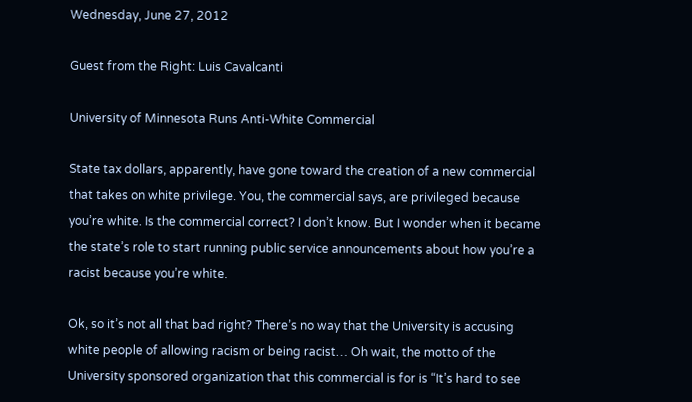Wednesday, June 27, 2012

Guest from the Right: Luis Cavalcanti

University of Minnesota Runs Anti-White Commercial

State tax dollars, apparently, have gone toward the creation of a new commercial that takes on white privilege. You, the commercial says, are privileged because you’re white. Is the commercial correct? I don’t know. But I wonder when it became the state’s role to start running public service announcements about how you’re a racist because you’re white.

Ok, so it’s not all that bad right? There’s no way that the University is accusing white people of allowing racism or being racist… Oh wait, the motto of the University sponsored organization that this commercial is for is “It’s hard to see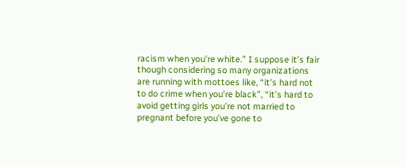racism when you’re white.” I suppose it’s fair though considering so many organizations are running with mottoes like, “it’s hard not to do crime when you’re black”, “it’s hard to avoid getting girls you’re not married to pregnant before you’ve gone to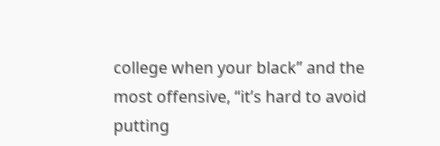college when your black” and the most offensive, “it’s hard to avoid putting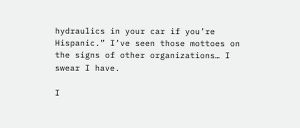hydraulics in your car if you’re Hispanic.” I’ve seen those mottoes on the signs of other organizations… I swear I have.

I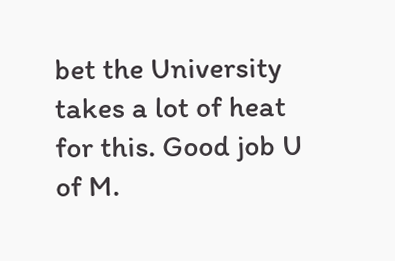bet the University takes a lot of heat for this. Good job U of M.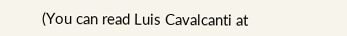(You can read Luis Cavalcanti at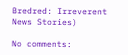Bredred: Irreverent News Stories)

No comments: